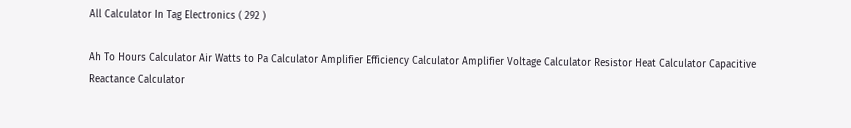All Calculator In Tag Electronics ( 292 )

Ah To Hours Calculator Air Watts to Pa Calculator Amplifier Efficiency Calculator Amplifier Voltage Calculator Resistor Heat Calculator Capacitive Reactance Calculator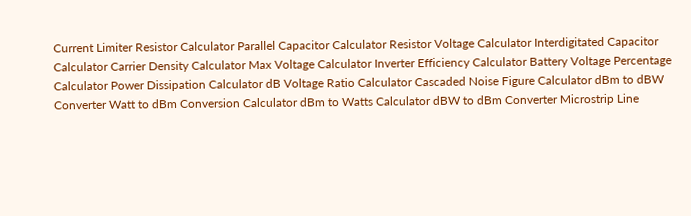Current Limiter Resistor Calculator Parallel Capacitor Calculator Resistor Voltage Calculator Interdigitated Capacitor Calculator Carrier Density Calculator Max Voltage Calculator Inverter Efficiency Calculator Battery Voltage Percentage Calculator Power Dissipation Calculator dB Voltage Ratio Calculator Cascaded Noise Figure Calculator dBm to dBW Converter Watt to dBm Conversion Calculator dBm to Watts Calculator dBW to dBm Converter Microstrip Line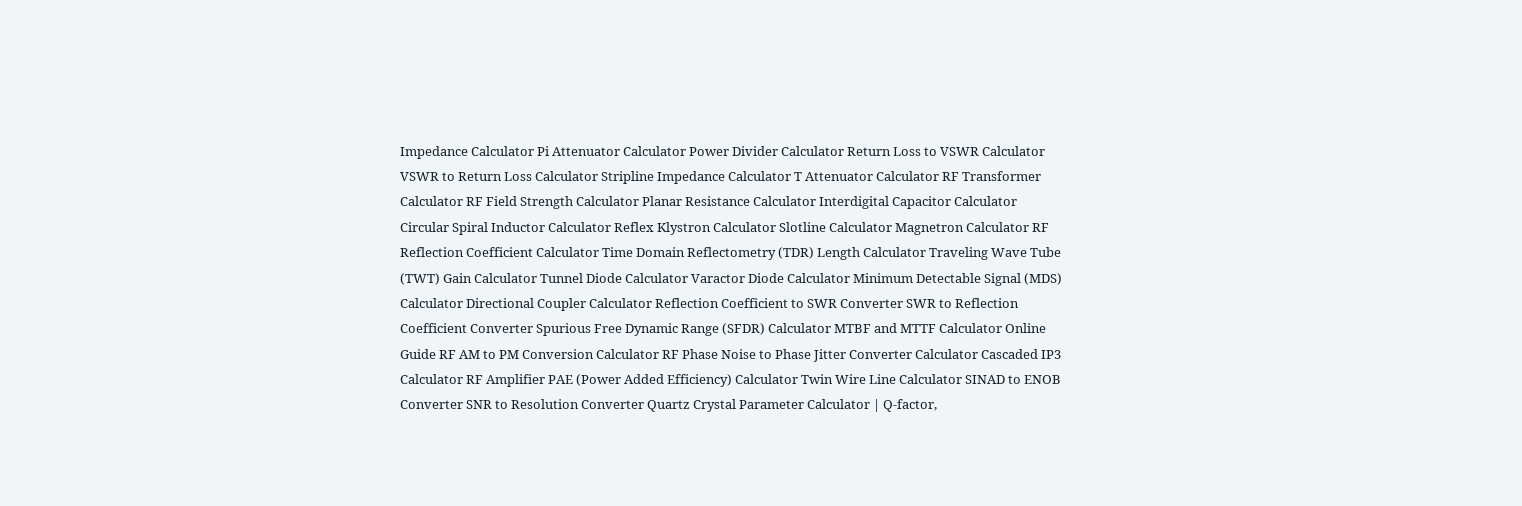Impedance Calculator Pi Attenuator Calculator Power Divider Calculator Return Loss to VSWR Calculator VSWR to Return Loss Calculator Stripline Impedance Calculator T Attenuator Calculator RF Transformer Calculator RF Field Strength Calculator Planar Resistance Calculator Interdigital Capacitor Calculator Circular Spiral Inductor Calculator Reflex Klystron Calculator Slotline Calculator Magnetron Calculator RF Reflection Coefficient Calculator Time Domain Reflectometry (TDR) Length Calculator Traveling Wave Tube (TWT) Gain Calculator Tunnel Diode Calculator Varactor Diode Calculator Minimum Detectable Signal (MDS) Calculator Directional Coupler Calculator Reflection Coefficient to SWR Converter SWR to Reflection Coefficient Converter Spurious Free Dynamic Range (SFDR) Calculator MTBF and MTTF Calculator Online Guide RF AM to PM Conversion Calculator RF Phase Noise to Phase Jitter Converter Calculator Cascaded IP3 Calculator RF Amplifier PAE (Power Added Efficiency) Calculator Twin Wire Line Calculator SINAD to ENOB Converter SNR to Resolution Converter Quartz Crystal Parameter Calculator | Q-factor,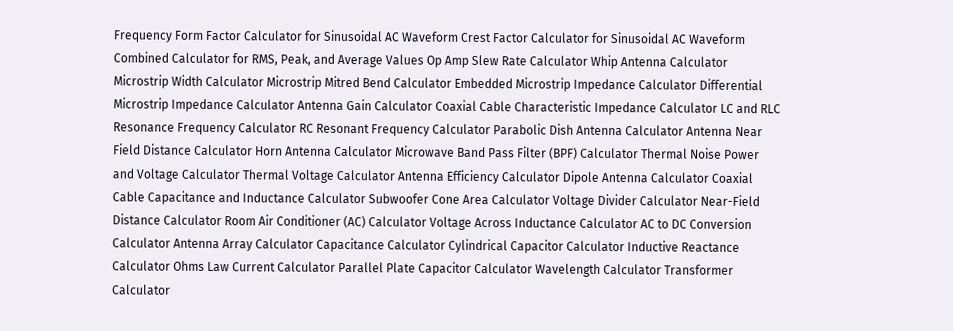Frequency Form Factor Calculator for Sinusoidal AC Waveform Crest Factor Calculator for Sinusoidal AC Waveform Combined Calculator for RMS, Peak, and Average Values Op Amp Slew Rate Calculator Whip Antenna Calculator Microstrip Width Calculator Microstrip Mitred Bend Calculator Embedded Microstrip Impedance Calculator Differential Microstrip Impedance Calculator Antenna Gain Calculator Coaxial Cable Characteristic Impedance Calculator LC and RLC Resonance Frequency Calculator RC Resonant Frequency Calculator Parabolic Dish Antenna Calculator Antenna Near Field Distance Calculator Horn Antenna Calculator Microwave Band Pass Filter (BPF) Calculator Thermal Noise Power and Voltage Calculator Thermal Voltage Calculator Antenna Efficiency Calculator Dipole Antenna Calculator Coaxial Cable Capacitance and Inductance Calculator Subwoofer Cone Area Calculator Voltage Divider Calculator Near-Field Distance Calculator Room Air Conditioner (AC) Calculator Voltage Across Inductance Calculator AC to DC Conversion Calculator Antenna Array Calculator Capacitance Calculator Cylindrical Capacitor Calculator Inductive Reactance Calculator Ohms Law Current Calculator Parallel Plate Capacitor Calculator Wavelength Calculator Transformer Calculator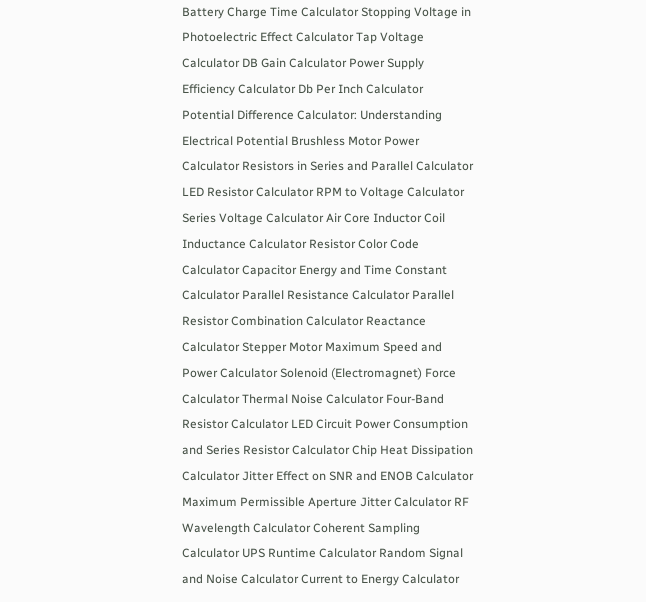Battery Charge Time Calculator Stopping Voltage in Photoelectric Effect Calculator Tap Voltage Calculator DB Gain Calculator Power Supply Efficiency Calculator Db Per Inch Calculator Potential Difference Calculator: Understanding Electrical Potential Brushless Motor Power Calculator Resistors in Series and Parallel Calculator LED Resistor Calculator RPM to Voltage Calculator Series Voltage Calculator Air Core Inductor Coil Inductance Calculator Resistor Color Code Calculator Capacitor Energy and Time Constant Calculator Parallel Resistance Calculator Parallel Resistor Combination Calculator Reactance Calculator Stepper Motor Maximum Speed and Power Calculator Solenoid (Electromagnet) Force Calculator Thermal Noise Calculator Four-Band Resistor Calculator LED Circuit Power Consumption and Series Resistor Calculator Chip Heat Dissipation Calculator Jitter Effect on SNR and ENOB Calculator Maximum Permissible Aperture Jitter Calculator RF Wavelength Calculator Coherent Sampling Calculator UPS Runtime Calculator Random Signal and Noise Calculator Current to Energy Calculator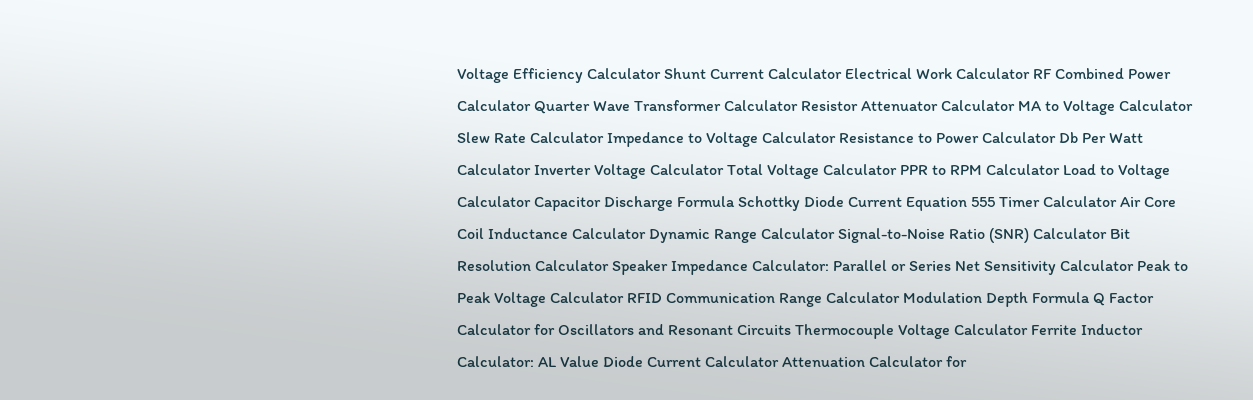Voltage Efficiency Calculator Shunt Current Calculator Electrical Work Calculator RF Combined Power Calculator Quarter Wave Transformer Calculator Resistor Attenuator Calculator MA to Voltage Calculator Slew Rate Calculator Impedance to Voltage Calculator Resistance to Power Calculator Db Per Watt Calculator Inverter Voltage Calculator Total Voltage Calculator PPR to RPM Calculator Load to Voltage Calculator Capacitor Discharge Formula Schottky Diode Current Equation 555 Timer Calculator Air Core Coil Inductance Calculator Dynamic Range Calculator Signal-to-Noise Ratio (SNR) Calculator Bit Resolution Calculator Speaker Impedance Calculator: Parallel or Series Net Sensitivity Calculator Peak to Peak Voltage Calculator RFID Communication Range Calculator Modulation Depth Formula Q Factor Calculator for Oscillators and Resonant Circuits Thermocouple Voltage Calculator Ferrite Inductor Calculator: AL Value Diode Current Calculator Attenuation Calculator for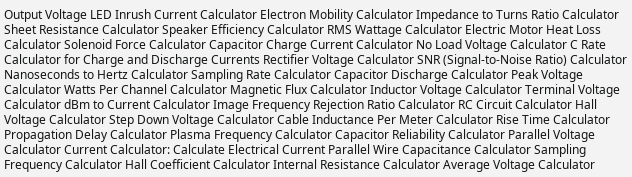Output Voltage LED Inrush Current Calculator Electron Mobility Calculator Impedance to Turns Ratio Calculator Sheet Resistance Calculator Speaker Efficiency Calculator RMS Wattage Calculator Electric Motor Heat Loss Calculator Solenoid Force Calculator Capacitor Charge Current Calculator No Load Voltage Calculator C Rate Calculator for Charge and Discharge Currents Rectifier Voltage Calculator SNR (Signal-to-Noise Ratio) Calculator Nanoseconds to Hertz Calculator Sampling Rate Calculator Capacitor Discharge Calculator Peak Voltage Calculator Watts Per Channel Calculator Magnetic Flux Calculator Inductor Voltage Calculator Terminal Voltage Calculator dBm to Current Calculator Image Frequency Rejection Ratio Calculator RC Circuit Calculator Hall Voltage Calculator Step Down Voltage Calculator Cable Inductance Per Meter Calculator Rise Time Calculator Propagation Delay Calculator Plasma Frequency Calculator Capacitor Reliability Calculator Parallel Voltage Calculator Current Calculator: Calculate Electrical Current Parallel Wire Capacitance Calculator Sampling Frequency Calculator Hall Coefficient Calculator Internal Resistance Calculator Average Voltage Calculator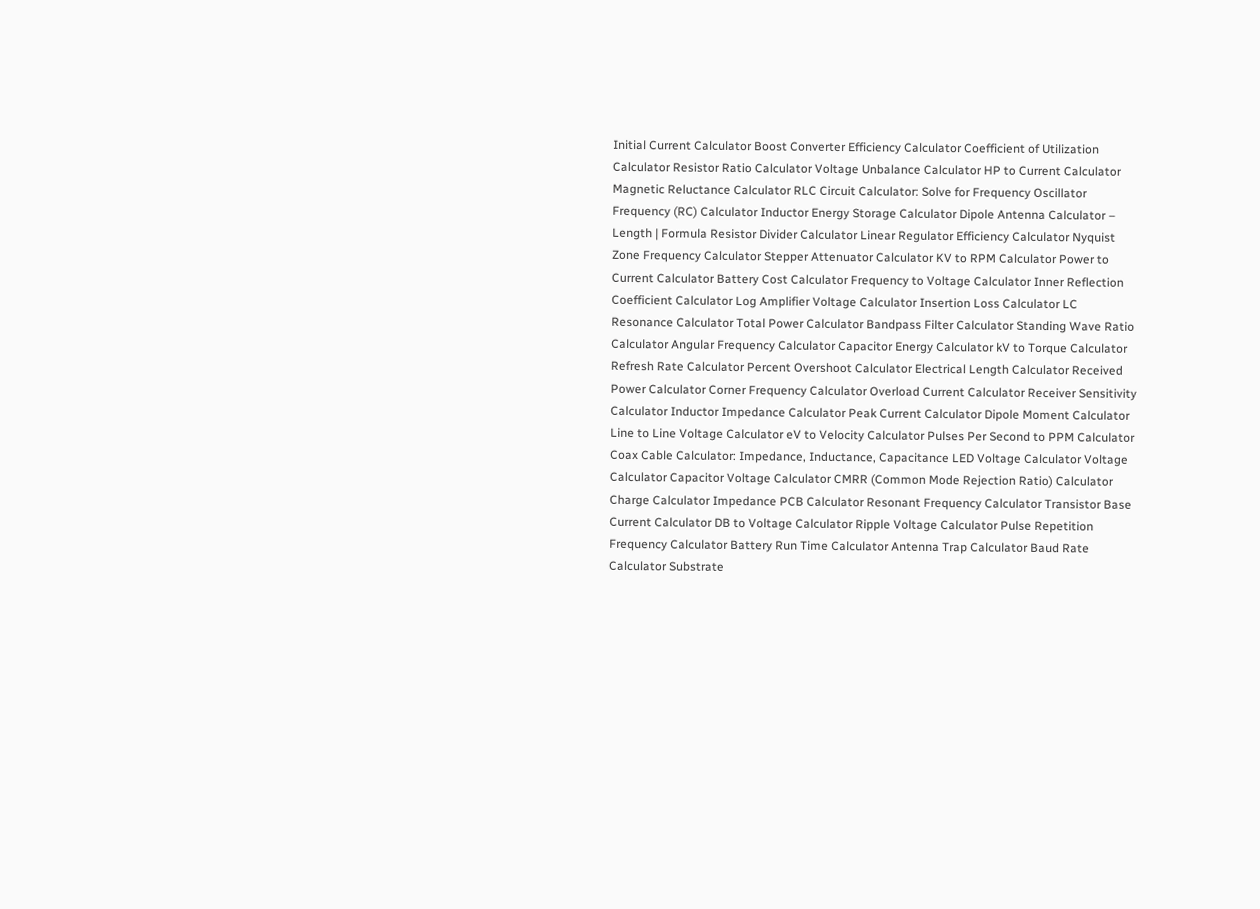Initial Current Calculator Boost Converter Efficiency Calculator Coefficient of Utilization Calculator Resistor Ratio Calculator Voltage Unbalance Calculator HP to Current Calculator Magnetic Reluctance Calculator RLC Circuit Calculator: Solve for Frequency Oscillator Frequency (RC) Calculator Inductor Energy Storage Calculator Dipole Antenna Calculator – Length | Formula Resistor Divider Calculator Linear Regulator Efficiency Calculator Nyquist Zone Frequency Calculator Stepper Attenuator Calculator KV to RPM Calculator Power to Current Calculator Battery Cost Calculator Frequency to Voltage Calculator Inner Reflection Coefficient Calculator Log Amplifier Voltage Calculator Insertion Loss Calculator LC Resonance Calculator Total Power Calculator Bandpass Filter Calculator Standing Wave Ratio Calculator Angular Frequency Calculator Capacitor Energy Calculator kV to Torque Calculator Refresh Rate Calculator Percent Overshoot Calculator Electrical Length Calculator Received Power Calculator Corner Frequency Calculator Overload Current Calculator Receiver Sensitivity Calculator Inductor Impedance Calculator Peak Current Calculator Dipole Moment Calculator Line to Line Voltage Calculator eV to Velocity Calculator Pulses Per Second to PPM Calculator Coax Cable Calculator: Impedance, Inductance, Capacitance LED Voltage Calculator Voltage Calculator Capacitor Voltage Calculator CMRR (Common Mode Rejection Ratio) Calculator Charge Calculator Impedance PCB Calculator Resonant Frequency Calculator Transistor Base Current Calculator DB to Voltage Calculator Ripple Voltage Calculator Pulse Repetition Frequency Calculator Battery Run Time Calculator Antenna Trap Calculator Baud Rate Calculator Substrate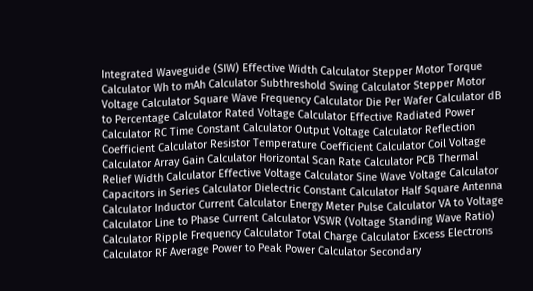Integrated Waveguide (SIW) Effective Width Calculator Stepper Motor Torque Calculator Wh to mAh Calculator Subthreshold Swing Calculator Stepper Motor Voltage Calculator Square Wave Frequency Calculator Die Per Wafer Calculator dB to Percentage Calculator Rated Voltage Calculator Effective Radiated Power Calculator RC Time Constant Calculator Output Voltage Calculator Reflection Coefficient Calculator Resistor Temperature Coefficient Calculator Coil Voltage Calculator Array Gain Calculator Horizontal Scan Rate Calculator PCB Thermal Relief Width Calculator Effective Voltage Calculator Sine Wave Voltage Calculator Capacitors in Series Calculator Dielectric Constant Calculator Half Square Antenna Calculator Inductor Current Calculator Energy Meter Pulse Calculator VA to Voltage Calculator Line to Phase Current Calculator VSWR (Voltage Standing Wave Ratio) Calculator Ripple Frequency Calculator Total Charge Calculator Excess Electrons Calculator RF Average Power to Peak Power Calculator Secondary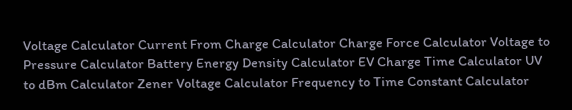Voltage Calculator Current From Charge Calculator Charge Force Calculator Voltage to Pressure Calculator Battery Energy Density Calculator EV Charge Time Calculator UV to dBm Calculator Zener Voltage Calculator Frequency to Time Constant Calculator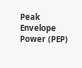Peak Envelope Power (PEP)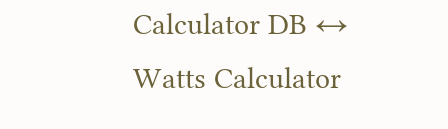Calculator DB ↔ Watts Calculator